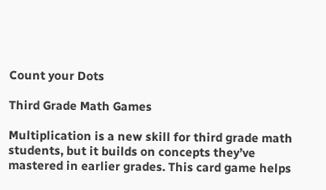Count your Dots

Third Grade Math Games

Multiplication is a new skill for third grade math students, but it builds on concepts they’ve mastered in earlier grades. This card game helps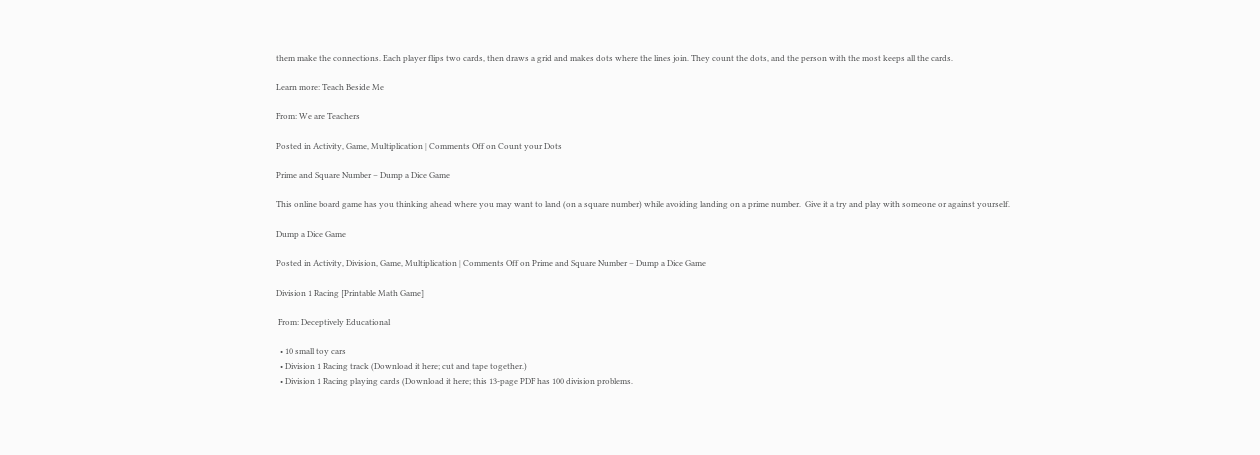them make the connections. Each player flips two cards, then draws a grid and makes dots where the lines join. They count the dots, and the person with the most keeps all the cards.

Learn more: Teach Beside Me

From: We are Teachers

Posted in Activity, Game, Multiplication | Comments Off on Count your Dots

Prime and Square Number – Dump a Dice Game

This online board game has you thinking ahead where you may want to land (on a square number) while avoiding landing on a prime number.  Give it a try and play with someone or against yourself.

Dump a Dice Game

Posted in Activity, Division, Game, Multiplication | Comments Off on Prime and Square Number – Dump a Dice Game

Division 1 Racing [Printable Math Game]

 From: Deceptively Educational

  • 10 small toy cars
  • Division 1 Racing track (Download it here; cut and tape together.)
  • Division 1 Racing playing cards (Download it here; this 13-page PDF has 100 division problems.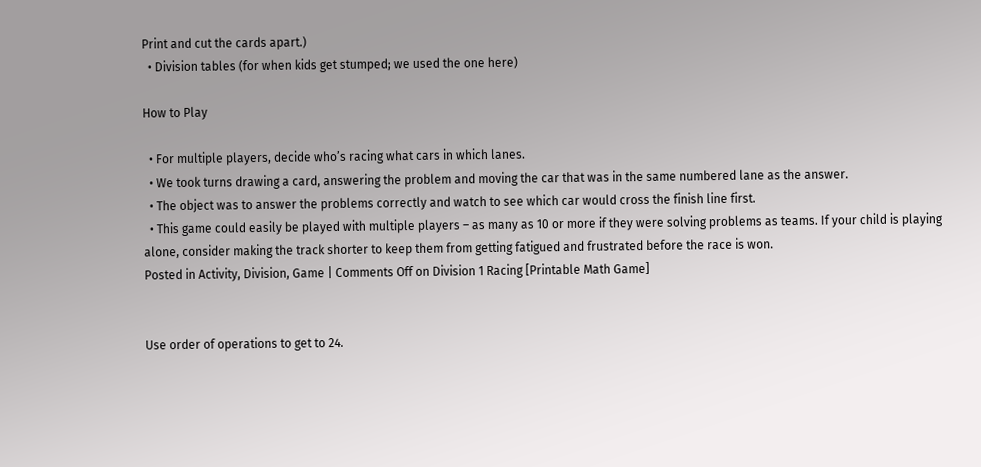Print and cut the cards apart.)
  • Division tables (for when kids get stumped; we used the one here)

How to Play

  • For multiple players, decide who’s racing what cars in which lanes.
  • We took turns drawing a card, answering the problem and moving the car that was in the same numbered lane as the answer.
  • The object was to answer the problems correctly and watch to see which car would cross the finish line first.
  • This game could easily be played with multiple players – as many as 10 or more if they were solving problems as teams. If your child is playing alone, consider making the track shorter to keep them from getting fatigued and frustrated before the race is won.
Posted in Activity, Division, Game | Comments Off on Division 1 Racing [Printable Math Game]


Use order of operations to get to 24.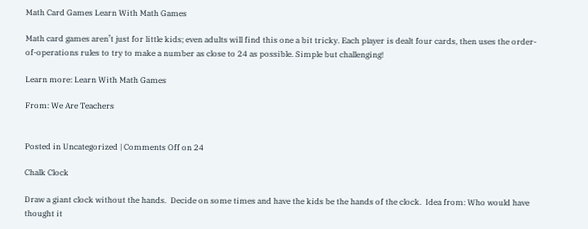Math Card Games Learn With Math Games

Math card games aren’t just for little kids; even adults will find this one a bit tricky. Each player is dealt four cards, then uses the order-of-operations rules to try to make a number as close to 24 as possible. Simple but challenging!

Learn more: Learn With Math Games

From: We Are Teachers


Posted in Uncategorized | Comments Off on 24

Chalk Clock

Draw a giant clock without the hands.  Decide on some times and have the kids be the hands of the clock.  Idea from: Who would have thought it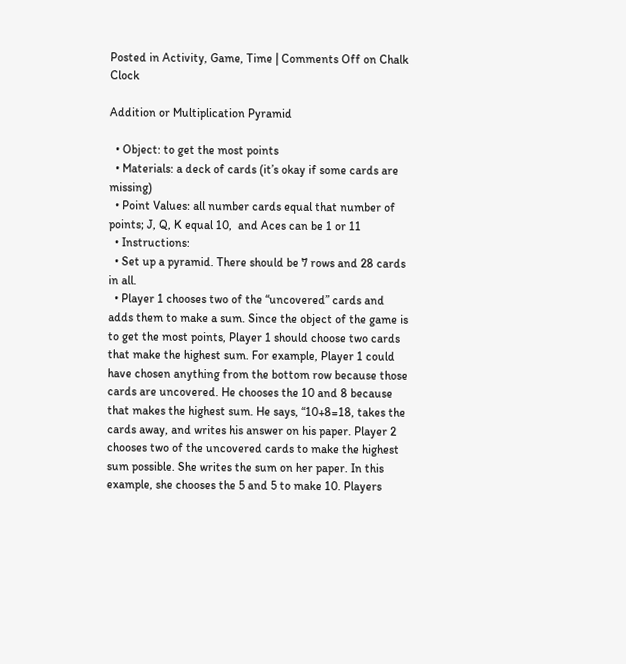Posted in Activity, Game, Time | Comments Off on Chalk Clock

Addition or Multiplication Pyramid

  • Object: to get the most points
  • Materials: a deck of cards (it’s okay if some cards are missing)
  • Point Values: all number cards equal that number of points; J, Q, K equal 10,  and Aces can be 1 or 11
  • Instructions:
  • Set up a pyramid. There should be 7 rows and 28 cards in all.
  • Player 1 chooses two of the “uncovered” cards and adds them to make a sum. Since the object of the game is to get the most points, Player 1 should choose two cards that make the highest sum. For example, Player 1 could have chosen anything from the bottom row because those cards are uncovered. He chooses the 10 and 8 because that makes the highest sum. He says, “10+8=18, takes the cards away, and writes his answer on his paper. Player 2 chooses two of the uncovered cards to make the highest sum possible. She writes the sum on her paper. In this example, she chooses the 5 and 5 to make 10. Players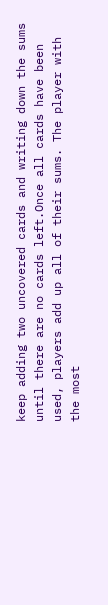keep adding two uncovered cards and writing down the sums until there are no cards left.Once all cards have been used, players add up all of their sums. The player with the most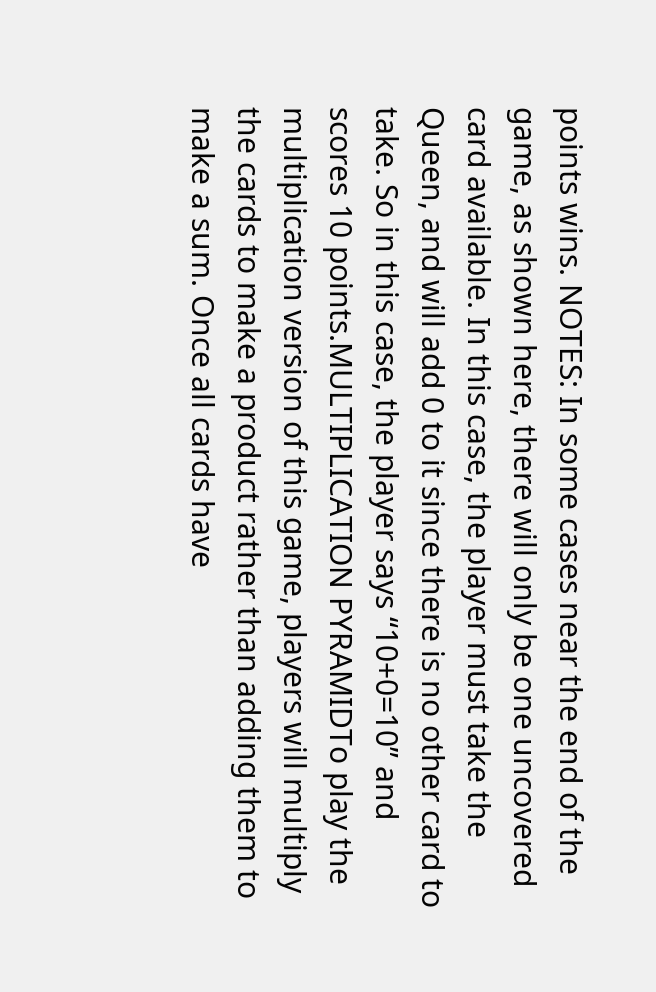points wins. NOTES: In some cases near the end of the game, as shown here, there will only be one uncovered card available. In this case, the player must take the Queen, and will add 0 to it since there is no other card to take. So in this case, the player says “10+0=10” and scores 10 points.MULTIPLICATION PYRAMIDTo play the multiplication version of this game, players will multiply the cards to make a product rather than adding them to make a sum. Once all cards have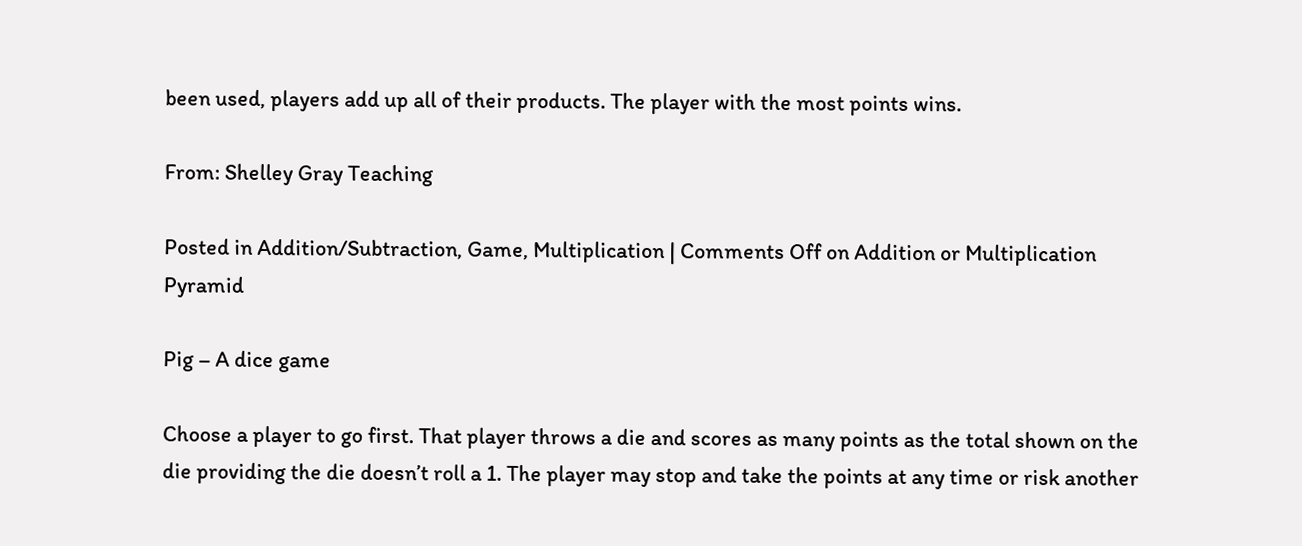been used, players add up all of their products. The player with the most points wins.

From: Shelley Gray Teaching

Posted in Addition/Subtraction, Game, Multiplication | Comments Off on Addition or Multiplication Pyramid

Pig – A dice game

Choose a player to go first. That player throws a die and scores as many points as the total shown on the die providing the die doesn’t roll a 1. The player may stop and take the points at any time or risk another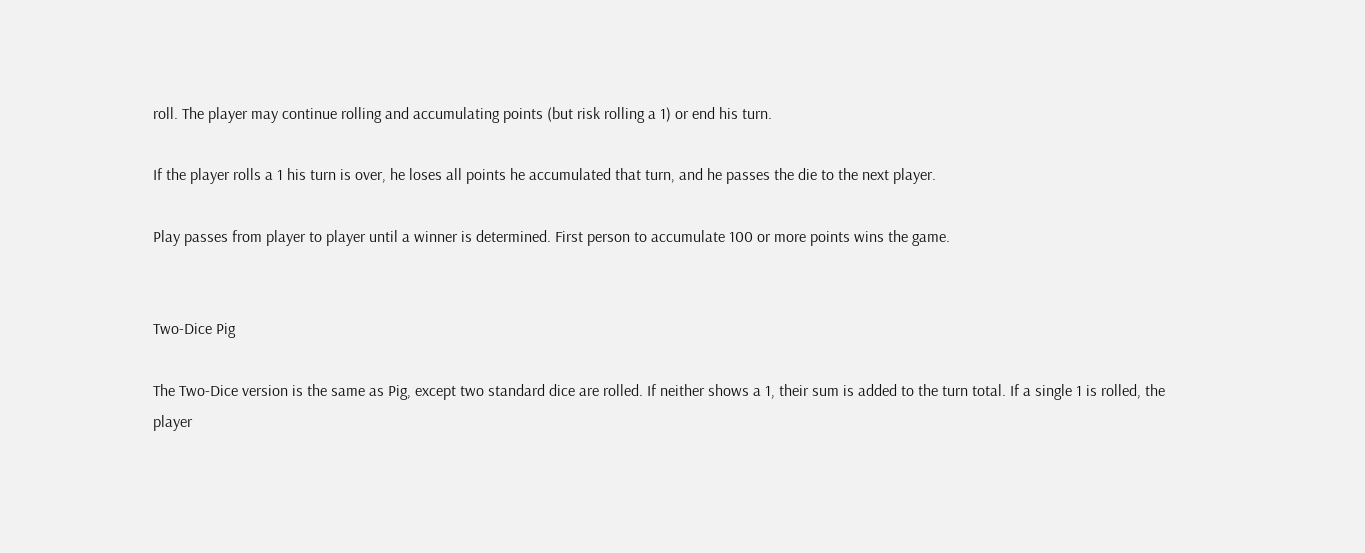roll. The player may continue rolling and accumulating points (but risk rolling a 1) or end his turn.

If the player rolls a 1 his turn is over, he loses all points he accumulated that turn, and he passes the die to the next player.

Play passes from player to player until a winner is determined. First person to accumulate 100 or more points wins the game.


Two-Dice Pig

The Two-Dice version is the same as Pig, except two standard dice are rolled. If neither shows a 1, their sum is added to the turn total. If a single 1 is rolled, the player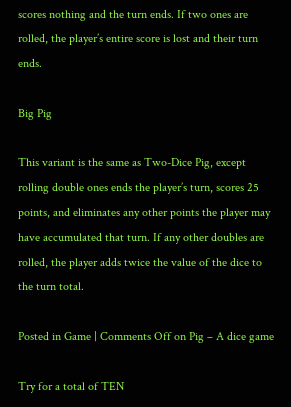scores nothing and the turn ends. If two ones are rolled, the player’s entire score is lost and their turn ends.

Big Pig

This variant is the same as Two-Dice Pig, except rolling double ones ends the player’s turn, scores 25 points, and eliminates any other points the player may have accumulated that turn. If any other doubles are rolled, the player adds twice the value of the dice to the turn total.

Posted in Game | Comments Off on Pig – A dice game

Try for a total of TEN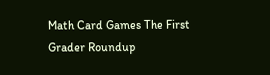Math Card Games The First Grader Roundup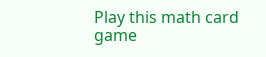Play this math card game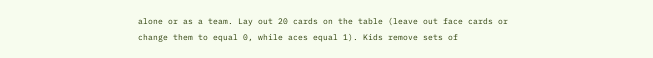alone or as a team. Lay out 20 cards on the table (leave out face cards or change them to equal 0, while aces equal 1). Kids remove sets of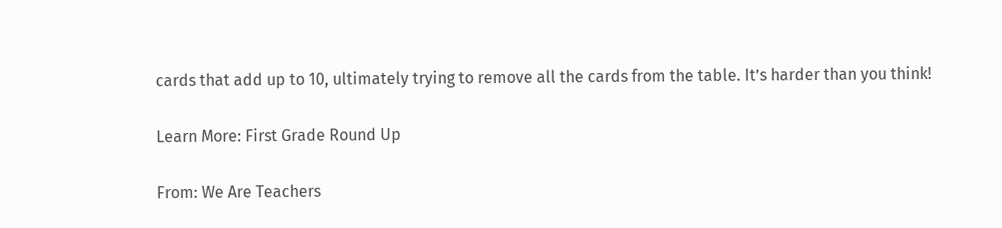cards that add up to 10, ultimately trying to remove all the cards from the table. It’s harder than you think!

Learn More: First Grade Round Up

From: We Are Teachers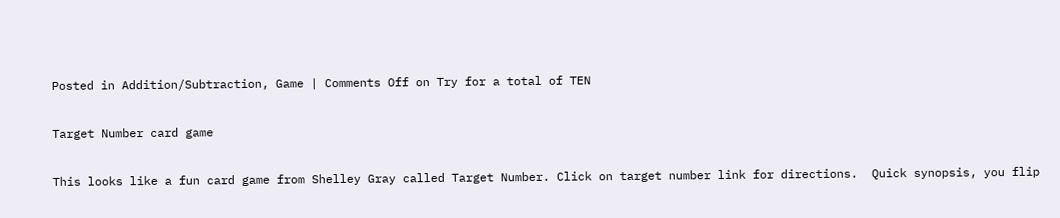Posted in Addition/Subtraction, Game | Comments Off on Try for a total of TEN

Target Number card game

This looks like a fun card game from Shelley Gray called Target Number. Click on target number link for directions.  Quick synopsis, you flip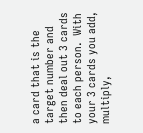a card that is the target number and then deal out 3 cards to each person.  With your 3 cards you add, multiply,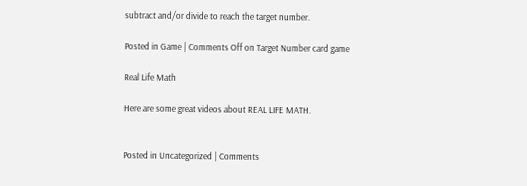subtract and/or divide to reach the target number.

Posted in Game | Comments Off on Target Number card game

Real Life Math

Here are some great videos about REAL LIFE MATH.


Posted in Uncategorized | Comments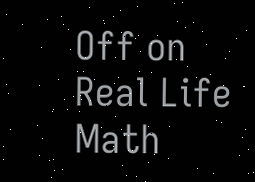Off on Real Life Math